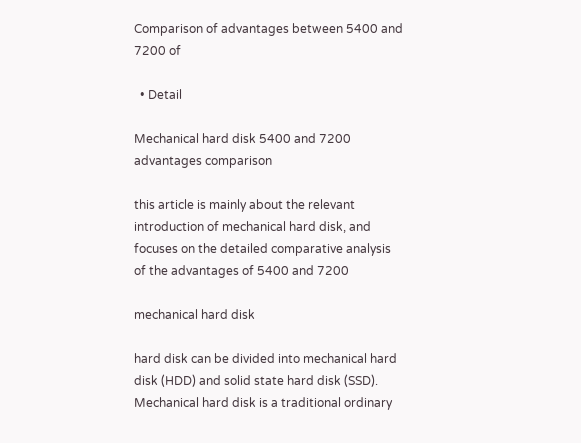Comparison of advantages between 5400 and 7200 of

  • Detail

Mechanical hard disk 5400 and 7200 advantages comparison

this article is mainly about the relevant introduction of mechanical hard disk, and focuses on the detailed comparative analysis of the advantages of 5400 and 7200

mechanical hard disk

hard disk can be divided into mechanical hard disk (HDD) and solid state hard disk (SSD). Mechanical hard disk is a traditional ordinary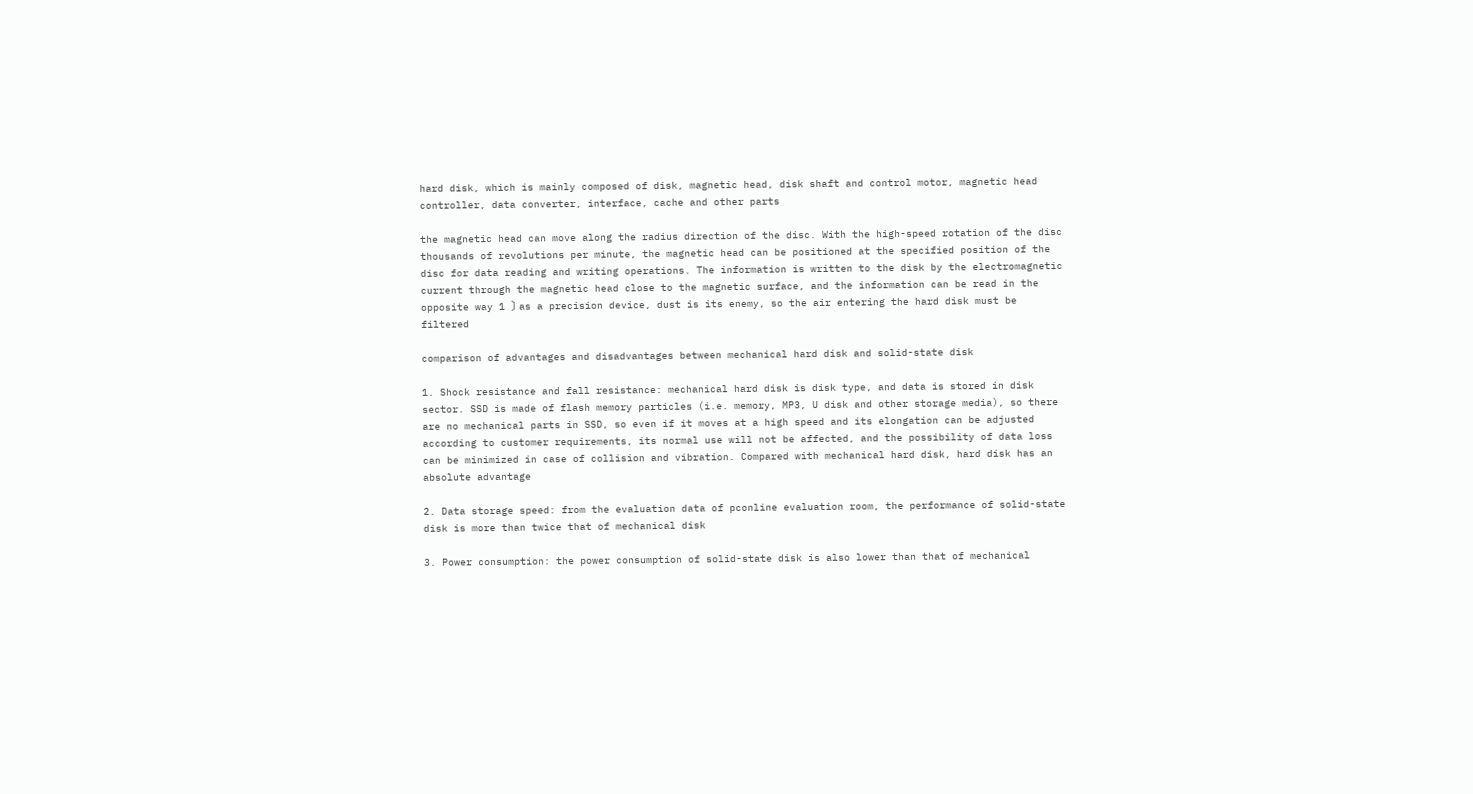hard disk, which is mainly composed of disk, magnetic head, disk shaft and control motor, magnetic head controller, data converter, interface, cache and other parts

the magnetic head can move along the radius direction of the disc. With the high-speed rotation of the disc thousands of revolutions per minute, the magnetic head can be positioned at the specified position of the disc for data reading and writing operations. The information is written to the disk by the electromagnetic current through the magnetic head close to the magnetic surface, and the information can be read in the opposite way 1 〕 as a precision device, dust is its enemy, so the air entering the hard disk must be filtered

comparison of advantages and disadvantages between mechanical hard disk and solid-state disk

1. Shock resistance and fall resistance: mechanical hard disk is disk type, and data is stored in disk sector. SSD is made of flash memory particles (i.e. memory, MP3, U disk and other storage media), so there are no mechanical parts in SSD, so even if it moves at a high speed and its elongation can be adjusted according to customer requirements, its normal use will not be affected, and the possibility of data loss can be minimized in case of collision and vibration. Compared with mechanical hard disk, hard disk has an absolute advantage

2. Data storage speed: from the evaluation data of pconline evaluation room, the performance of solid-state disk is more than twice that of mechanical disk

3. Power consumption: the power consumption of solid-state disk is also lower than that of mechanical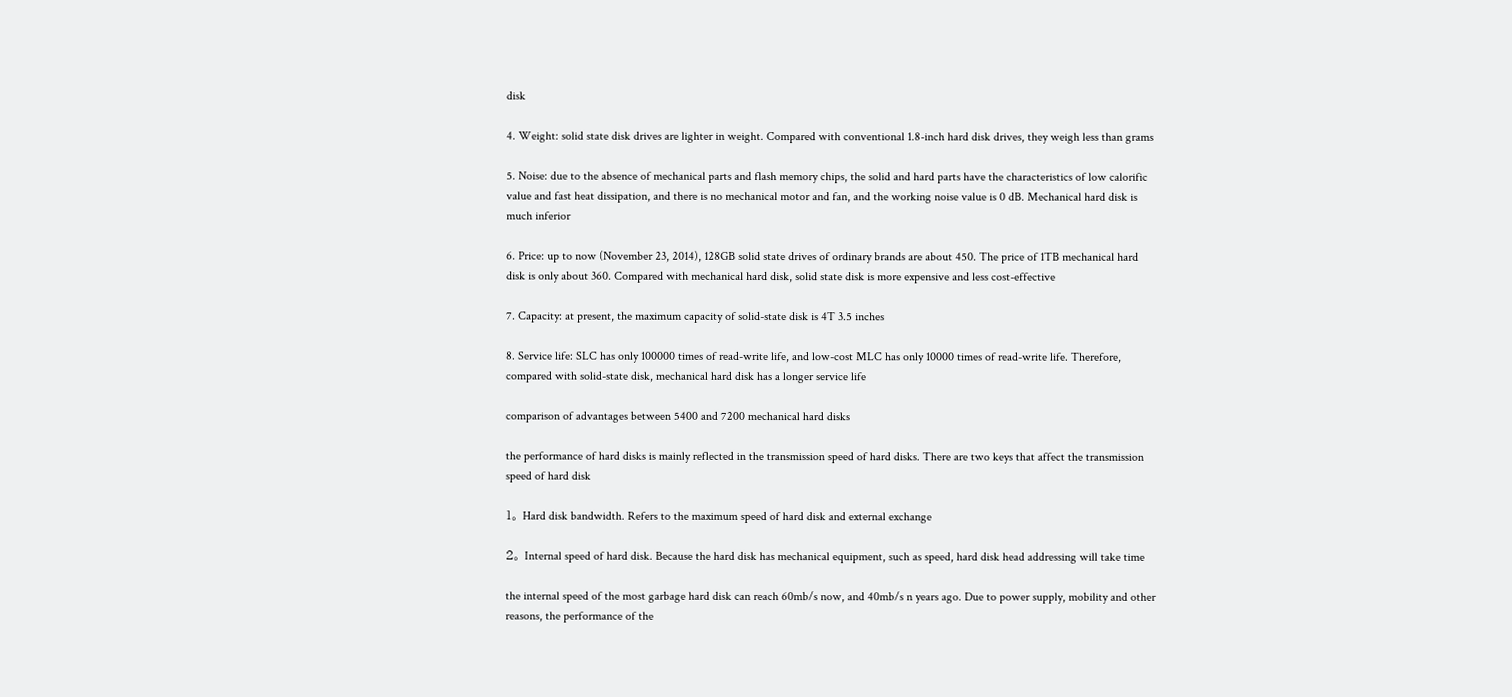disk

4. Weight: solid state disk drives are lighter in weight. Compared with conventional 1.8-inch hard disk drives, they weigh less than grams

5. Noise: due to the absence of mechanical parts and flash memory chips, the solid and hard parts have the characteristics of low calorific value and fast heat dissipation, and there is no mechanical motor and fan, and the working noise value is 0 dB. Mechanical hard disk is much inferior

6. Price: up to now (November 23, 2014), 128GB solid state drives of ordinary brands are about 450. The price of 1TB mechanical hard disk is only about 360. Compared with mechanical hard disk, solid state disk is more expensive and less cost-effective

7. Capacity: at present, the maximum capacity of solid-state disk is 4T 3.5 inches

8. Service life: SLC has only 100000 times of read-write life, and low-cost MLC has only 10000 times of read-write life. Therefore, compared with solid-state disk, mechanical hard disk has a longer service life

comparison of advantages between 5400 and 7200 mechanical hard disks

the performance of hard disks is mainly reflected in the transmission speed of hard disks. There are two keys that affect the transmission speed of hard disk

1。 Hard disk bandwidth. Refers to the maximum speed of hard disk and external exchange

2。 Internal speed of hard disk. Because the hard disk has mechanical equipment, such as speed, hard disk head addressing will take time

the internal speed of the most garbage hard disk can reach 60mb/s now, and 40mb/s n years ago. Due to power supply, mobility and other reasons, the performance of the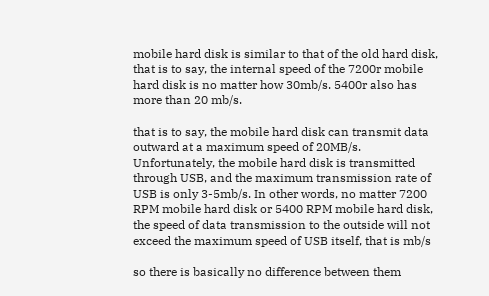mobile hard disk is similar to that of the old hard disk, that is to say, the internal speed of the 7200r mobile hard disk is no matter how 30mb/s. 5400r also has more than 20 mb/s.

that is to say, the mobile hard disk can transmit data outward at a maximum speed of 20MB/s. Unfortunately, the mobile hard disk is transmitted through USB, and the maximum transmission rate of USB is only 3-5mb/s. In other words, no matter 7200 RPM mobile hard disk or 5400 RPM mobile hard disk, the speed of data transmission to the outside will not exceed the maximum speed of USB itself, that is mb/s

so there is basically no difference between them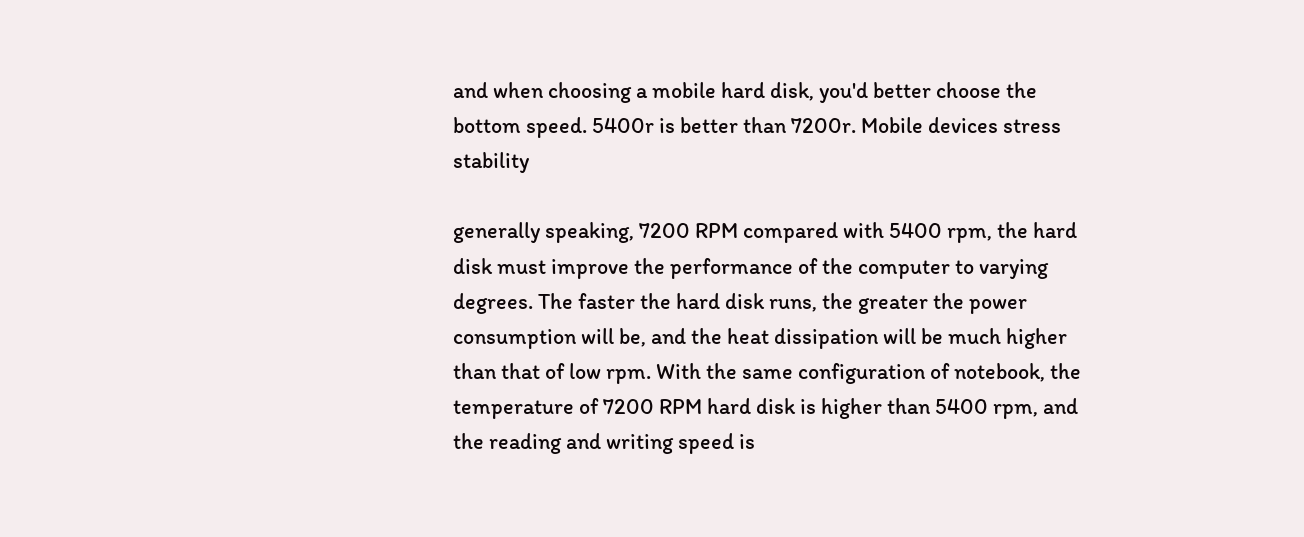and when choosing a mobile hard disk, you'd better choose the bottom speed. 5400r is better than 7200r. Mobile devices stress stability

generally speaking, 7200 RPM compared with 5400 rpm, the hard disk must improve the performance of the computer to varying degrees. The faster the hard disk runs, the greater the power consumption will be, and the heat dissipation will be much higher than that of low rpm. With the same configuration of notebook, the temperature of 7200 RPM hard disk is higher than 5400 rpm, and the reading and writing speed is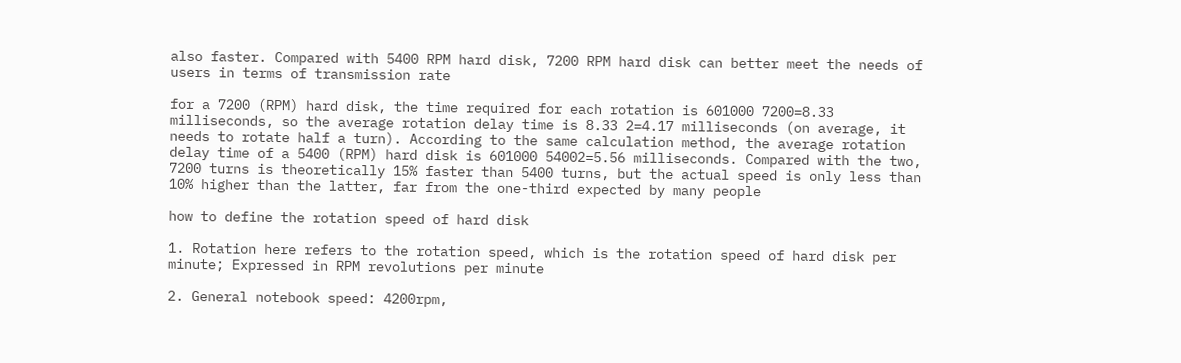also faster. Compared with 5400 RPM hard disk, 7200 RPM hard disk can better meet the needs of users in terms of transmission rate

for a 7200 (RPM) hard disk, the time required for each rotation is 601000 7200=8.33 milliseconds, so the average rotation delay time is 8.33 2=4.17 milliseconds (on average, it needs to rotate half a turn). According to the same calculation method, the average rotation delay time of a 5400 (RPM) hard disk is 601000 54002=5.56 milliseconds. Compared with the two, 7200 turns is theoretically 15% faster than 5400 turns, but the actual speed is only less than 10% higher than the latter, far from the one-third expected by many people

how to define the rotation speed of hard disk

1. Rotation here refers to the rotation speed, which is the rotation speed of hard disk per minute; Expressed in RPM revolutions per minute

2. General notebook speed: 4200rpm,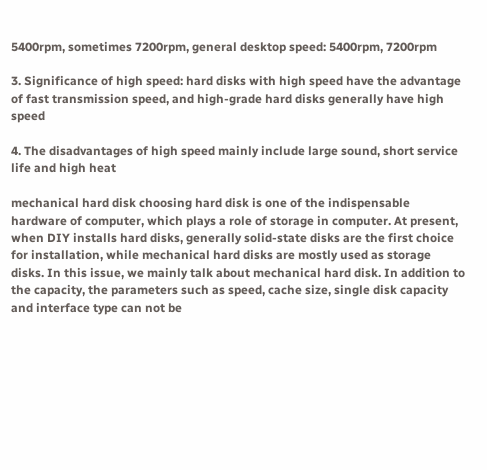5400rpm, sometimes 7200rpm, general desktop speed: 5400rpm, 7200rpm

3. Significance of high speed: hard disks with high speed have the advantage of fast transmission speed, and high-grade hard disks generally have high speed

4. The disadvantages of high speed mainly include large sound, short service life and high heat

mechanical hard disk choosing hard disk is one of the indispensable hardware of computer, which plays a role of storage in computer. At present, when DIY installs hard disks, generally solid-state disks are the first choice for installation, while mechanical hard disks are mostly used as storage disks. In this issue, we mainly talk about mechanical hard disk. In addition to the capacity, the parameters such as speed, cache size, single disk capacity and interface type can not be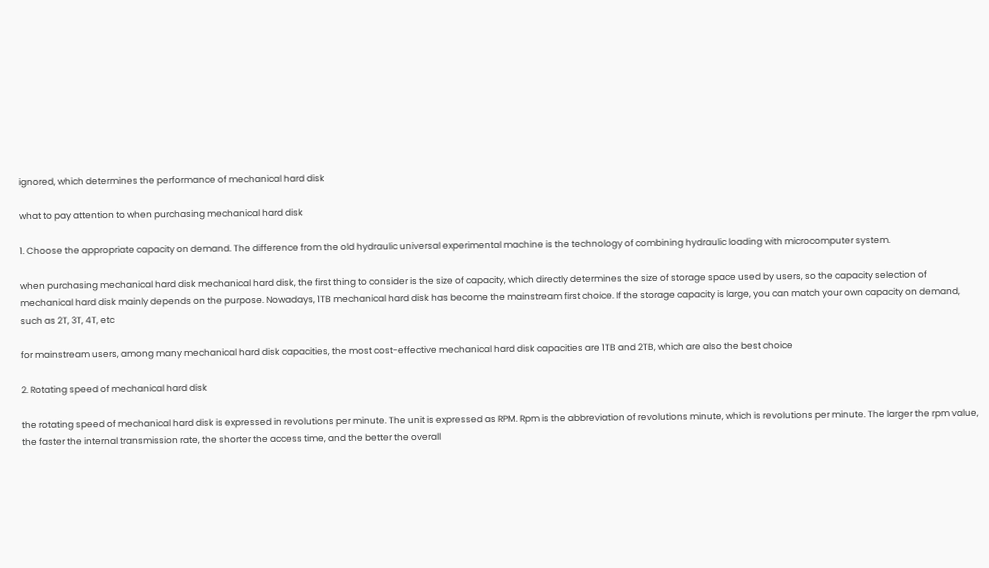ignored, which determines the performance of mechanical hard disk

what to pay attention to when purchasing mechanical hard disk

1. Choose the appropriate capacity on demand. The difference from the old hydraulic universal experimental machine is the technology of combining hydraulic loading with microcomputer system.

when purchasing mechanical hard disk mechanical hard disk, the first thing to consider is the size of capacity, which directly determines the size of storage space used by users, so the capacity selection of mechanical hard disk mainly depends on the purpose. Nowadays, 1TB mechanical hard disk has become the mainstream first choice. If the storage capacity is large, you can match your own capacity on demand, such as 2T, 3T, 4T, etc

for mainstream users, among many mechanical hard disk capacities, the most cost-effective mechanical hard disk capacities are 1TB and 2TB, which are also the best choice

2. Rotating speed of mechanical hard disk

the rotating speed of mechanical hard disk is expressed in revolutions per minute. The unit is expressed as RPM. Rpm is the abbreviation of revolutions minute, which is revolutions per minute. The larger the rpm value, the faster the internal transmission rate, the shorter the access time, and the better the overall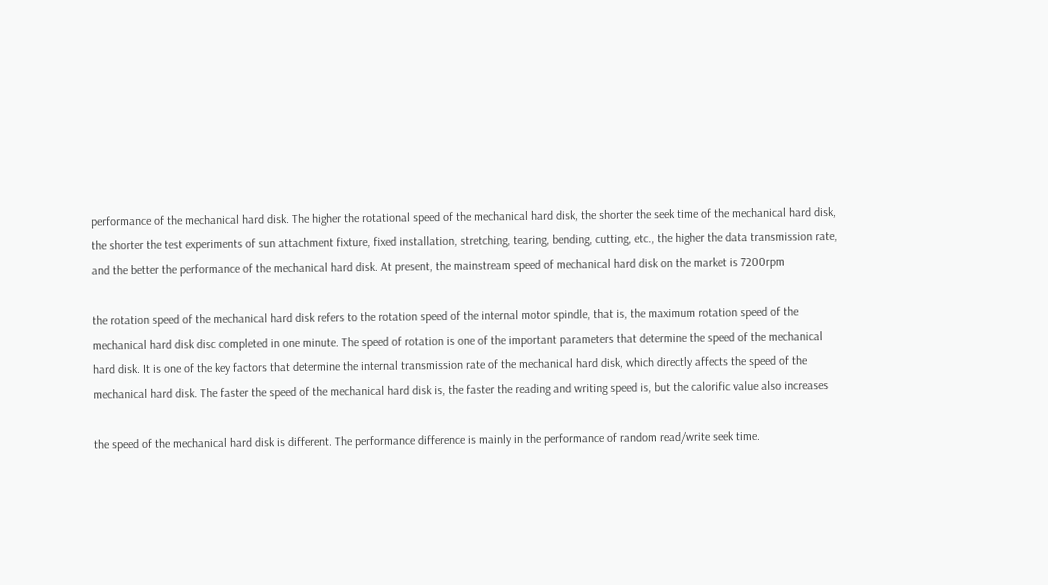performance of the mechanical hard disk. The higher the rotational speed of the mechanical hard disk, the shorter the seek time of the mechanical hard disk, the shorter the test experiments of sun attachment fixture, fixed installation, stretching, tearing, bending, cutting, etc., the higher the data transmission rate, and the better the performance of the mechanical hard disk. At present, the mainstream speed of mechanical hard disk on the market is 7200rpm

the rotation speed of the mechanical hard disk refers to the rotation speed of the internal motor spindle, that is, the maximum rotation speed of the mechanical hard disk disc completed in one minute. The speed of rotation is one of the important parameters that determine the speed of the mechanical hard disk. It is one of the key factors that determine the internal transmission rate of the mechanical hard disk, which directly affects the speed of the mechanical hard disk. The faster the speed of the mechanical hard disk is, the faster the reading and writing speed is, but the calorific value also increases

the speed of the mechanical hard disk is different. The performance difference is mainly in the performance of random read/write seek time.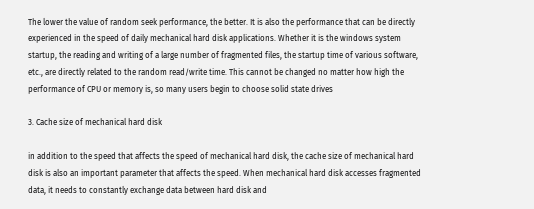The lower the value of random seek performance, the better. It is also the performance that can be directly experienced in the speed of daily mechanical hard disk applications. Whether it is the windows system startup, the reading and writing of a large number of fragmented files, the startup time of various software, etc., are directly related to the random read/write time. This cannot be changed no matter how high the performance of CPU or memory is, so many users begin to choose solid state drives

3. Cache size of mechanical hard disk

in addition to the speed that affects the speed of mechanical hard disk, the cache size of mechanical hard disk is also an important parameter that affects the speed. When mechanical hard disk accesses fragmented data, it needs to constantly exchange data between hard disk and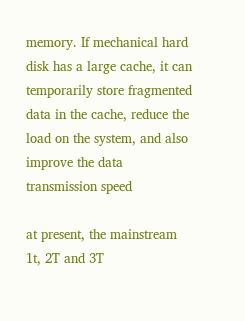memory. If mechanical hard disk has a large cache, it can temporarily store fragmented data in the cache, reduce the load on the system, and also improve the data transmission speed

at present, the mainstream 1t, 2T and 3T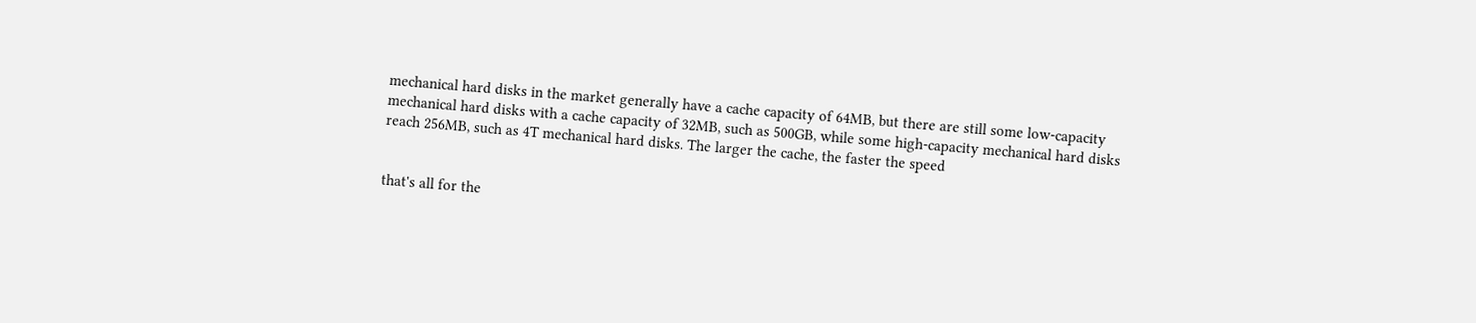mechanical hard disks in the market generally have a cache capacity of 64MB, but there are still some low-capacity mechanical hard disks with a cache capacity of 32MB, such as 500GB, while some high-capacity mechanical hard disks reach 256MB, such as 4T mechanical hard disks. The larger the cache, the faster the speed


that's all for the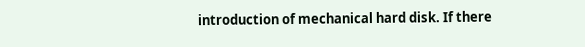introduction of mechanical hard disk. If there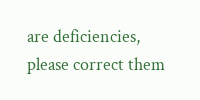are deficiencies, please correct them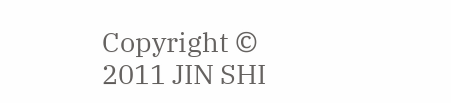Copyright © 2011 JIN SHI